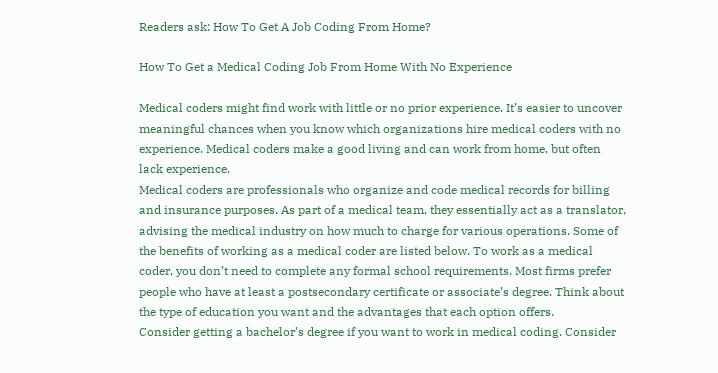Readers ask: How To Get A Job Coding From Home?

How To Get a Medical Coding Job From Home With No Experience

Medical coders might find work with little or no prior experience. It’s easier to uncover meaningful chances when you know which organizations hire medical coders with no experience. Medical coders make a good living and can work from home, but often lack experience.
Medical coders are professionals who organize and code medical records for billing and insurance purposes. As part of a medical team, they essentially act as a translator, advising the medical industry on how much to charge for various operations. Some of the benefits of working as a medical coder are listed below. To work as a medical coder, you don’t need to complete any formal school requirements. Most firms prefer people who have at least a postsecondary certificate or associate’s degree. Think about the type of education you want and the advantages that each option offers.
Consider getting a bachelor’s degree if you want to work in medical coding. Consider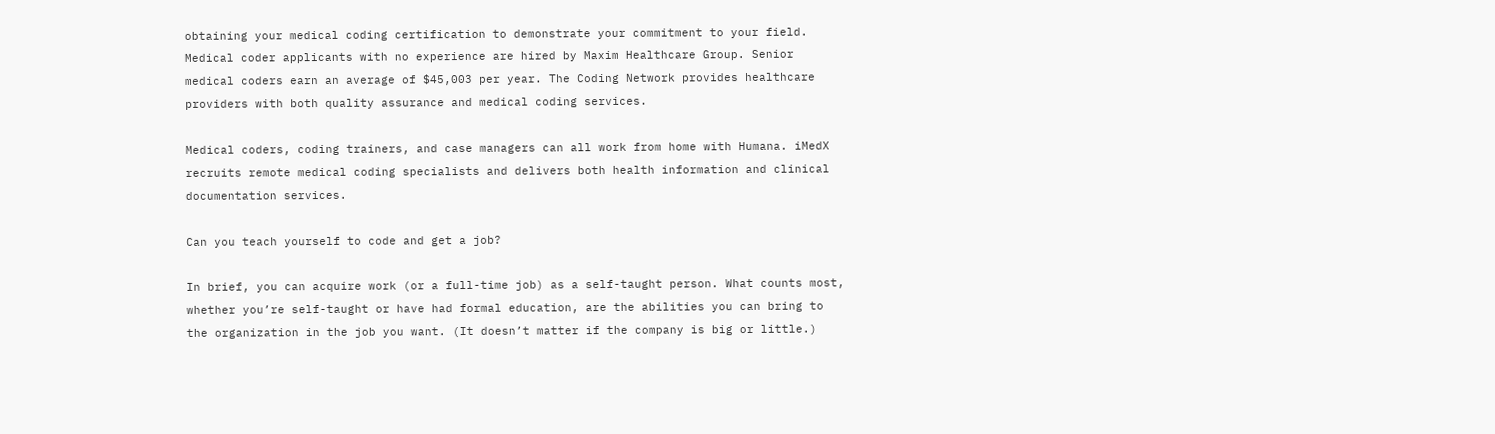obtaining your medical coding certification to demonstrate your commitment to your field. Medical coder applicants with no experience are hired by Maxim Healthcare Group. Senior medical coders earn an average of $45,003 per year. The Coding Network provides healthcare providers with both quality assurance and medical coding services.

Medical coders, coding trainers, and case managers can all work from home with Humana. iMedX recruits remote medical coding specialists and delivers both health information and clinical documentation services.

Can you teach yourself to code and get a job?

In brief, you can acquire work (or a full-time job) as a self-taught person. What counts most, whether you’re self-taught or have had formal education, are the abilities you can bring to the organization in the job you want. (It doesn’t matter if the company is big or little.)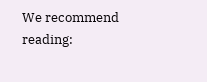We recommend reading: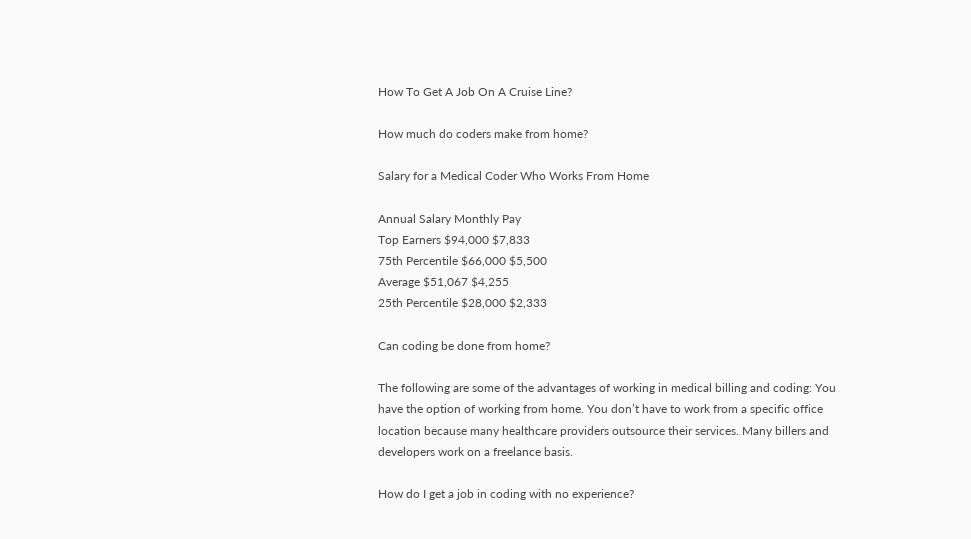How To Get A Job On A Cruise Line?

How much do coders make from home?

Salary for a Medical Coder Who Works From Home

Annual Salary Monthly Pay
Top Earners $94,000 $7,833
75th Percentile $66,000 $5,500
Average $51,067 $4,255
25th Percentile $28,000 $2,333

Can coding be done from home?

The following are some of the advantages of working in medical billing and coding: You have the option of working from home. You don’t have to work from a specific office location because many healthcare providers outsource their services. Many billers and developers work on a freelance basis.

How do I get a job in coding with no experience?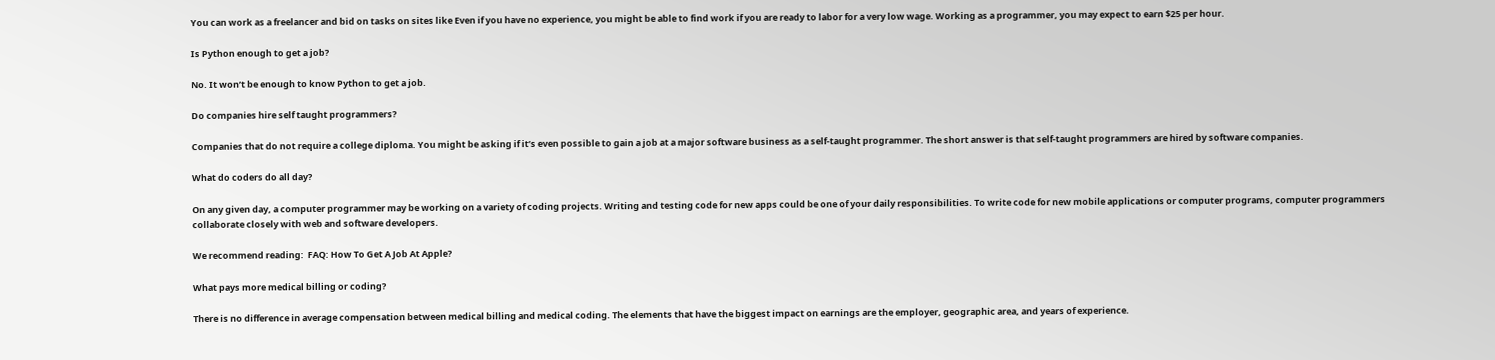You can work as a freelancer and bid on tasks on sites like Even if you have no experience, you might be able to find work if you are ready to labor for a very low wage. Working as a programmer, you may expect to earn $25 per hour.

Is Python enough to get a job?

No. It won’t be enough to know Python to get a job.

Do companies hire self taught programmers?

Companies that do not require a college diploma. You might be asking if it’s even possible to gain a job at a major software business as a self-taught programmer. The short answer is that self-taught programmers are hired by software companies.

What do coders do all day?

On any given day, a computer programmer may be working on a variety of coding projects. Writing and testing code for new apps could be one of your daily responsibilities. To write code for new mobile applications or computer programs, computer programmers collaborate closely with web and software developers.

We recommend reading:  FAQ: How To Get A Job At Apple?

What pays more medical billing or coding?

There is no difference in average compensation between medical billing and medical coding. The elements that have the biggest impact on earnings are the employer, geographic area, and years of experience.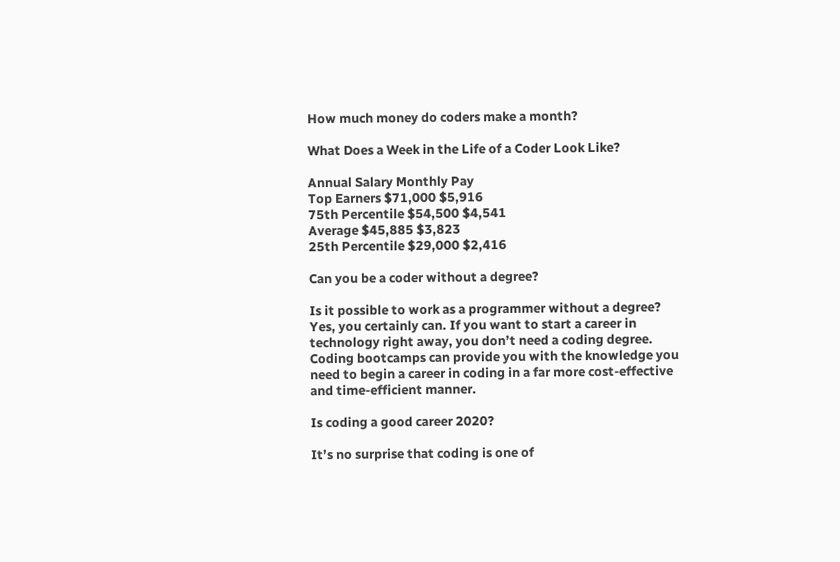How much money do coders make a month?

What Does a Week in the Life of a Coder Look Like?

Annual Salary Monthly Pay
Top Earners $71,000 $5,916
75th Percentile $54,500 $4,541
Average $45,885 $3,823
25th Percentile $29,000 $2,416

Can you be a coder without a degree?

Is it possible to work as a programmer without a degree? Yes, you certainly can. If you want to start a career in technology right away, you don’t need a coding degree. Coding bootcamps can provide you with the knowledge you need to begin a career in coding in a far more cost-effective and time-efficient manner.

Is coding a good career 2020?

It’s no surprise that coding is one of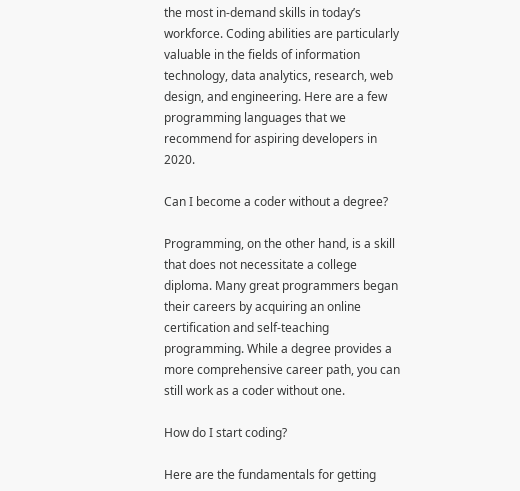the most in-demand skills in today’s workforce. Coding abilities are particularly valuable in the fields of information technology, data analytics, research, web design, and engineering. Here are a few programming languages that we recommend for aspiring developers in 2020.

Can I become a coder without a degree?

Programming, on the other hand, is a skill that does not necessitate a college diploma. Many great programmers began their careers by acquiring an online certification and self-teaching programming. While a degree provides a more comprehensive career path, you can still work as a coder without one.

How do I start coding?

Here are the fundamentals for getting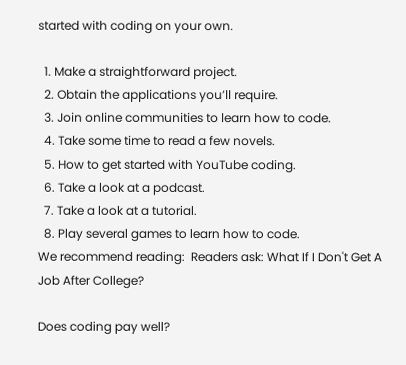started with coding on your own.

  1. Make a straightforward project.
  2. Obtain the applications you’ll require.
  3. Join online communities to learn how to code.
  4. Take some time to read a few novels.
  5. How to get started with YouTube coding.
  6. Take a look at a podcast.
  7. Take a look at a tutorial.
  8. Play several games to learn how to code.
We recommend reading:  Readers ask: What If I Don't Get A Job After College?

Does coding pay well?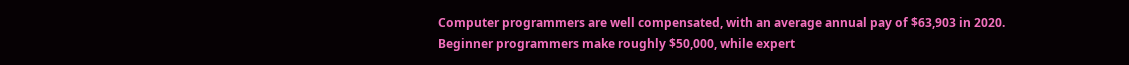Computer programmers are well compensated, with an average annual pay of $63,903 in 2020. Beginner programmers make roughly $50,000, while expert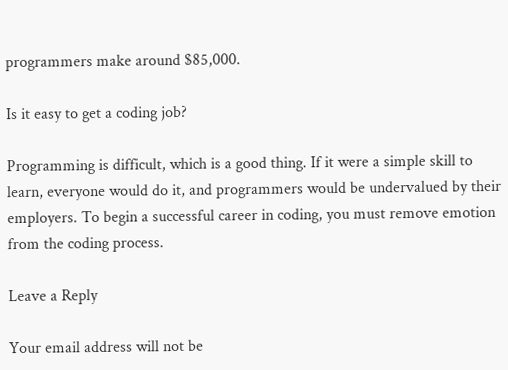programmers make around $85,000.

Is it easy to get a coding job?

Programming is difficult, which is a good thing. If it were a simple skill to learn, everyone would do it, and programmers would be undervalued by their employers. To begin a successful career in coding, you must remove emotion from the coding process.

Leave a Reply

Your email address will not be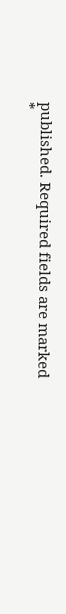published. Required fields are marked *